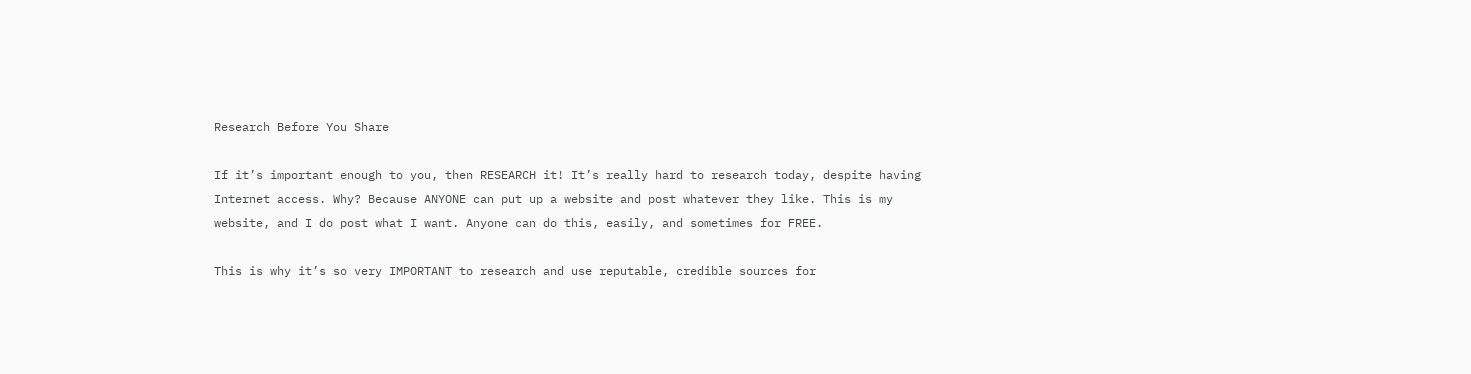Research Before You Share

If it’s important enough to you, then RESEARCH it! It’s really hard to research today, despite having Internet access. Why? Because ANYONE can put up a website and post whatever they like. This is my website, and I do post what I want. Anyone can do this, easily, and sometimes for FREE.

This is why it’s so very IMPORTANT to research and use reputable, credible sources for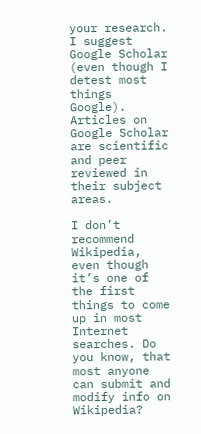your research. I suggest Google Scholar (even though I detest most things Google). Articles on Google Scholar are scientific and peer reviewed in their subject areas.

I don’t recommend Wikipedia, even though it’s one of the first things to come up in most Internet searches. Do you know, that most anyone can submit and modify info on Wikipedia?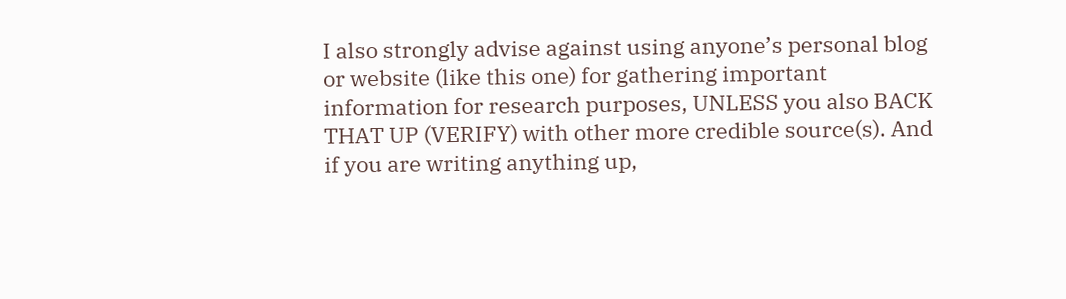I also strongly advise against using anyone’s personal blog or website (like this one) for gathering important information for research purposes, UNLESS you also BACK THAT UP (VERIFY) with other more credible source(s). And if you are writing anything up,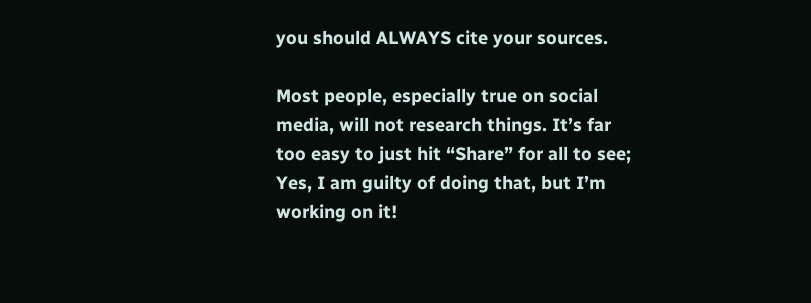you should ALWAYS cite your sources.

Most people, especially true on social media, will not research things. It’s far too easy to just hit “Share” for all to see; Yes, I am guilty of doing that, but I’m working on it!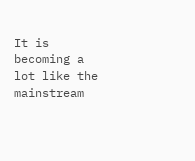It is becoming a lot like the mainstream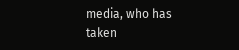media, who has taken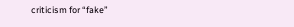criticism for “fake”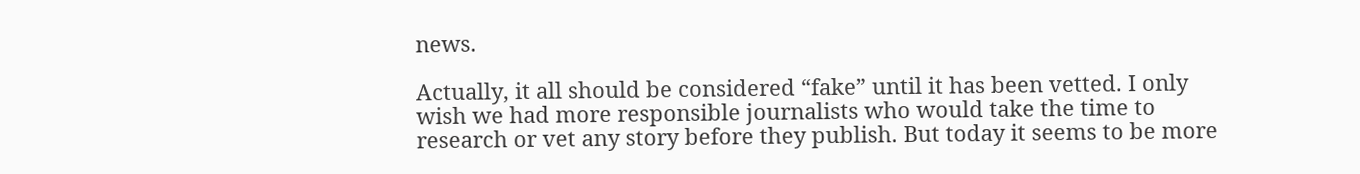news.

Actually, it all should be considered “fake” until it has been vetted. I only wish we had more responsible journalists who would take the time to research or vet any story before they publish. But today it seems to be more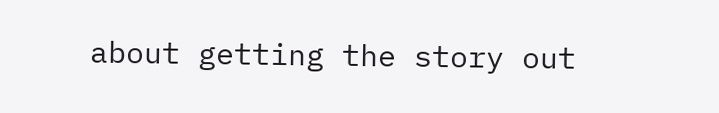about getting the story out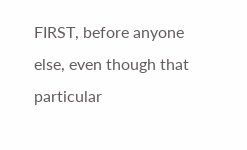FIRST, before anyone else, even though that particular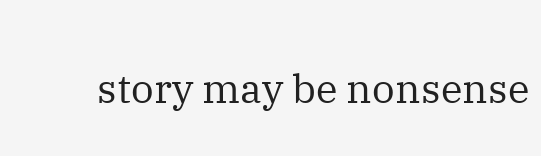story may be nonsense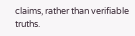claims, rather than verifiable truths.